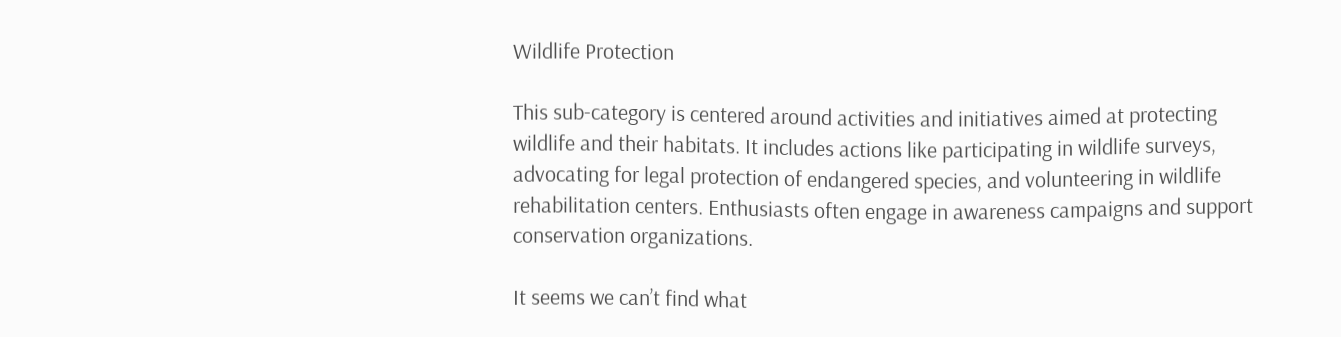Wildlife Protection

This sub-category is centered around activities and initiatives aimed at protecting wildlife and their habitats. It includes actions like participating in wildlife surveys, advocating for legal protection of endangered species, and volunteering in wildlife rehabilitation centers. Enthusiasts often engage in awareness campaigns and support conservation organizations.

It seems we can’t find what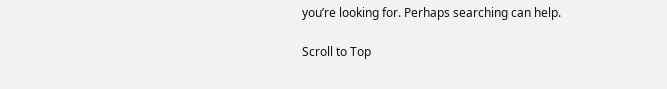you’re looking for. Perhaps searching can help.

Scroll to Top